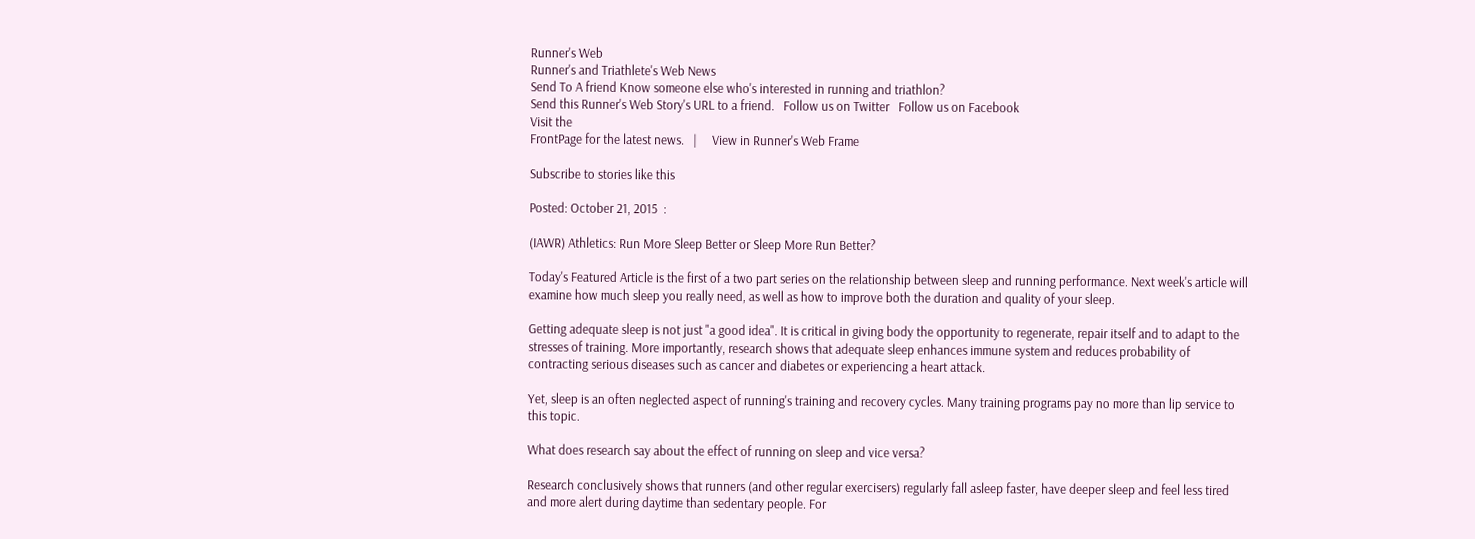Runner's Web
Runner's and Triathlete's Web News
Send To A friend Know someone else who's interested in running and triathlon?
Send this Runner's Web Story's URL to a friend.   Follow us on Twitter   Follow us on Facebook
Visit the
FrontPage for the latest news.   |     View in Runner's Web Frame

Subscribe to stories like this

Posted: October 21, 2015  :

(IAWR) Athletics: Run More Sleep Better or Sleep More Run Better?

Today's Featured Article is the first of a two part series on the relationship between sleep and running performance. Next week's article will examine how much sleep you really need, as well as how to improve both the duration and quality of your sleep.

Getting adequate sleep is not just "a good idea". It is critical in giving body the opportunity to regenerate, repair itself and to adapt to the stresses of training. More importantly, research shows that adequate sleep enhances immune system and reduces probability of contracting serious diseases such as cancer and diabetes or experiencing a heart attack.

Yet, sleep is an often neglected aspect of running's training and recovery cycles. Many training programs pay no more than lip service to this topic.

What does research say about the effect of running on sleep and vice versa?

Research conclusively shows that runners (and other regular exercisers) regularly fall asleep faster, have deeper sleep and feel less tired and more alert during daytime than sedentary people. For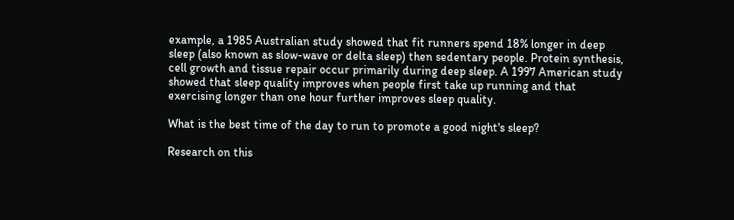example, a 1985 Australian study showed that fit runners spend 18% longer in deep sleep (also known as slow-wave or delta sleep) then sedentary people. Protein synthesis, cell growth and tissue repair occur primarily during deep sleep. A 1997 American study showed that sleep quality improves when people first take up running and that exercising longer than one hour further improves sleep quality.

What is the best time of the day to run to promote a good night's sleep?

Research on this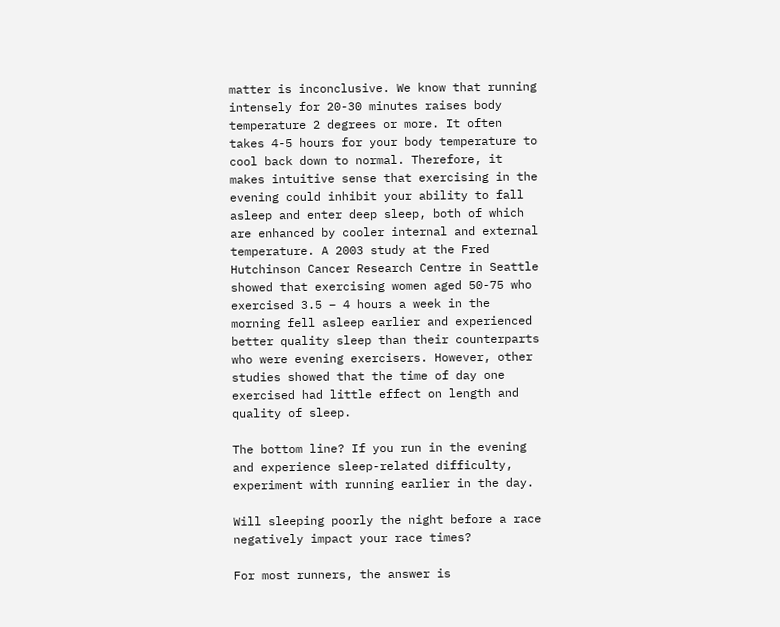matter is inconclusive. We know that running intensely for 20-30 minutes raises body temperature 2 degrees or more. It often takes 4-5 hours for your body temperature to cool back down to normal. Therefore, it makes intuitive sense that exercising in the evening could inhibit your ability to fall asleep and enter deep sleep, both of which are enhanced by cooler internal and external temperature. A 2003 study at the Fred Hutchinson Cancer Research Centre in Seattle showed that exercising women aged 50-75 who exercised 3.5 – 4 hours a week in the morning fell asleep earlier and experienced better quality sleep than their counterparts who were evening exercisers. However, other studies showed that the time of day one exercised had little effect on length and quality of sleep.

The bottom line? If you run in the evening and experience sleep-related difficulty, experiment with running earlier in the day.

Will sleeping poorly the night before a race negatively impact your race times?

For most runners, the answer is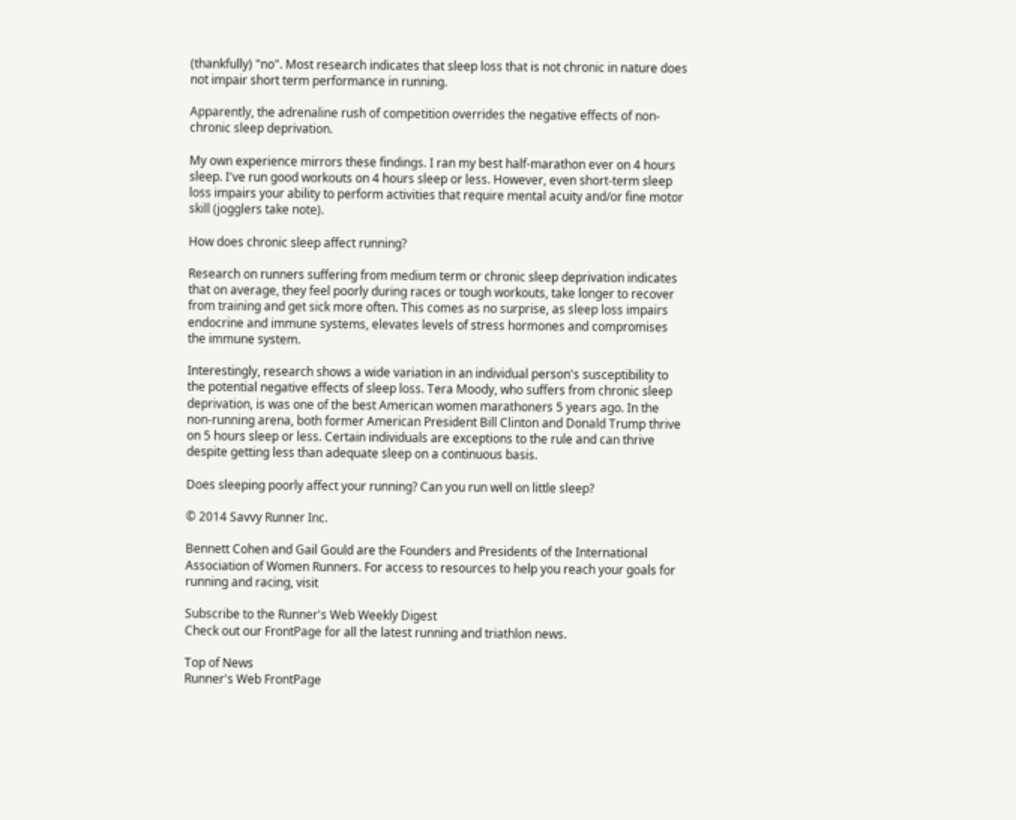(thankfully) "no". Most research indicates that sleep loss that is not chronic in nature does not impair short term performance in running.

Apparently, the adrenaline rush of competition overrides the negative effects of non-chronic sleep deprivation.

My own experience mirrors these findings. I ran my best half-marathon ever on 4 hours sleep. I've run good workouts on 4 hours sleep or less. However, even short-term sleep loss impairs your ability to perform activities that require mental acuity and/or fine motor skill (jogglers take note).

How does chronic sleep affect running?

Research on runners suffering from medium term or chronic sleep deprivation indicates that on average, they feel poorly during races or tough workouts, take longer to recover from training and get sick more often. This comes as no surprise, as sleep loss impairs endocrine and immune systems, elevates levels of stress hormones and compromises the immune system.

Interestingly, research shows a wide variation in an individual person's susceptibility to the potential negative effects of sleep loss. Tera Moody, who suffers from chronic sleep deprivation, is was one of the best American women marathoners 5 years ago. In the non-running arena, both former American President Bill Clinton and Donald Trump thrive on 5 hours sleep or less. Certain individuals are exceptions to the rule and can thrive despite getting less than adequate sleep on a continuous basis.

Does sleeping poorly affect your running? Can you run well on little sleep?

© 2014 Savvy Runner Inc.

Bennett Cohen and Gail Gould are the Founders and Presidents of the International Association of Women Runners. For access to resources to help you reach your goals for running and racing, visit

Subscribe to the Runner's Web Weekly Digest
Check out our FrontPage for all the latest running and triathlon news.

Top of News
Runner's Web FrontPage